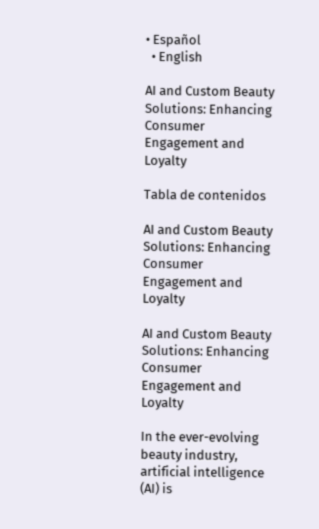• Español
  • English

AI and Custom Beauty Solutions: Enhancing Consumer Engagement and Loyalty

Tabla de contenidos

AI and Custom Beauty Solutions: Enhancing Consumer Engagement and Loyalty

AI and Custom Beauty Solutions: Enhancing Consumer Engagement and Loyalty

In the ever-evolving beauty industry, artificial intelligence (AI) is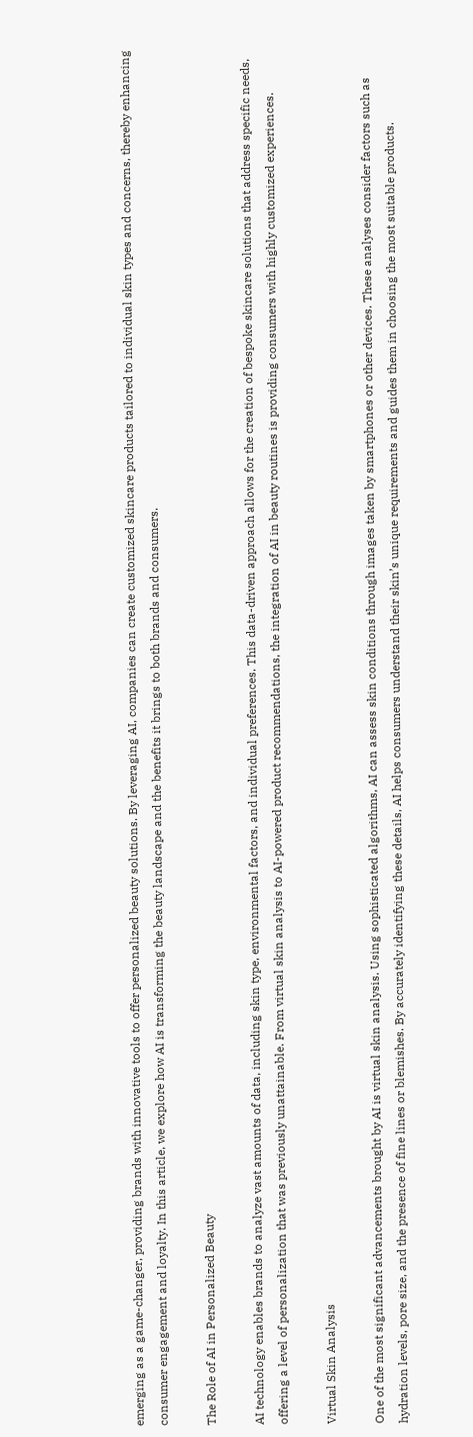emerging as a game-changer, providing brands with innovative tools to offer personalized beauty solutions. By leveraging AI, companies can create customized skincare products tailored to individual skin types and concerns, thereby enhancing consumer engagement and loyalty. In this article, we explore how AI is transforming the beauty landscape and the benefits it brings to both brands and consumers.

The Role of AI in Personalized Beauty

AI technology enables brands to analyze vast amounts of data, including skin type, environmental factors, and individual preferences. This data-driven approach allows for the creation of bespoke skincare solutions that address specific needs, offering a level of personalization that was previously unattainable. From virtual skin analysis to AI-powered product recommendations, the integration of AI in beauty routines is providing consumers with highly customized experiences.

Virtual Skin Analysis

One of the most significant advancements brought by AI is virtual skin analysis. Using sophisticated algorithms, AI can assess skin conditions through images taken by smartphones or other devices. These analyses consider factors such as hydration levels, pore size, and the presence of fine lines or blemishes. By accurately identifying these details, AI helps consumers understand their skin’s unique requirements and guides them in choosing the most suitable products.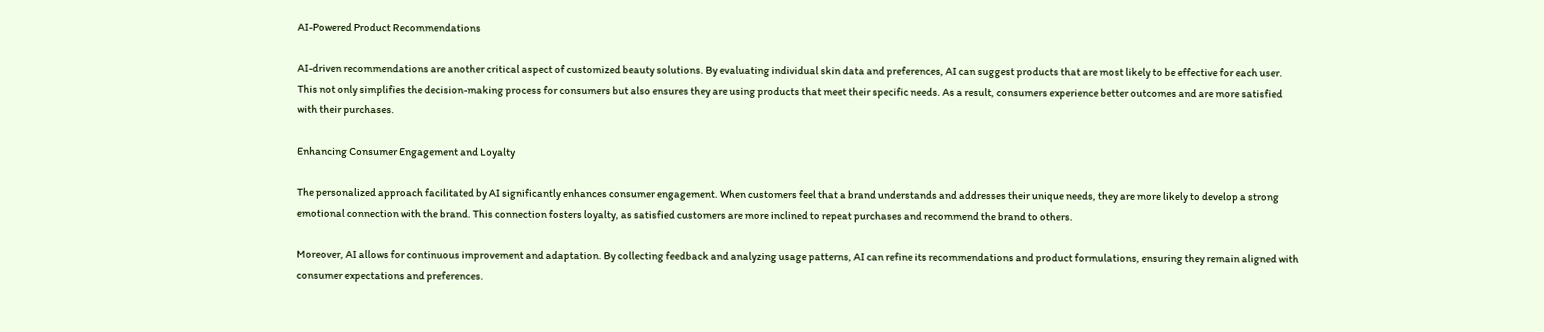AI-Powered Product Recommendations

AI-driven recommendations are another critical aspect of customized beauty solutions. By evaluating individual skin data and preferences, AI can suggest products that are most likely to be effective for each user. This not only simplifies the decision-making process for consumers but also ensures they are using products that meet their specific needs. As a result, consumers experience better outcomes and are more satisfied with their purchases.

Enhancing Consumer Engagement and Loyalty

The personalized approach facilitated by AI significantly enhances consumer engagement. When customers feel that a brand understands and addresses their unique needs, they are more likely to develop a strong emotional connection with the brand. This connection fosters loyalty, as satisfied customers are more inclined to repeat purchases and recommend the brand to others.

Moreover, AI allows for continuous improvement and adaptation. By collecting feedback and analyzing usage patterns, AI can refine its recommendations and product formulations, ensuring they remain aligned with consumer expectations and preferences.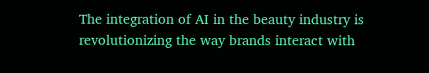The integration of AI in the beauty industry is revolutionizing the way brands interact with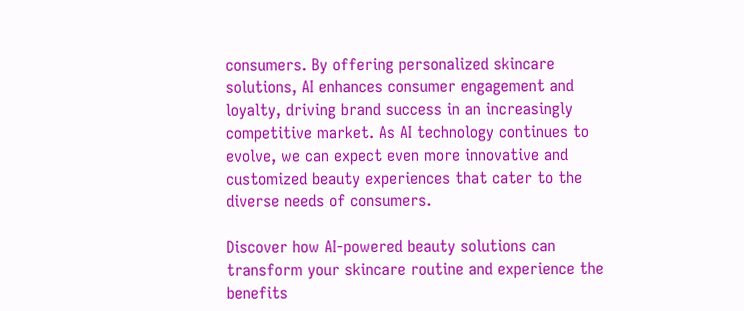consumers. By offering personalized skincare solutions, AI enhances consumer engagement and loyalty, driving brand success in an increasingly competitive market. As AI technology continues to evolve, we can expect even more innovative and customized beauty experiences that cater to the diverse needs of consumers.

Discover how AI-powered beauty solutions can transform your skincare routine and experience the benefits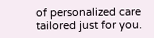of personalized care tailored just for you.